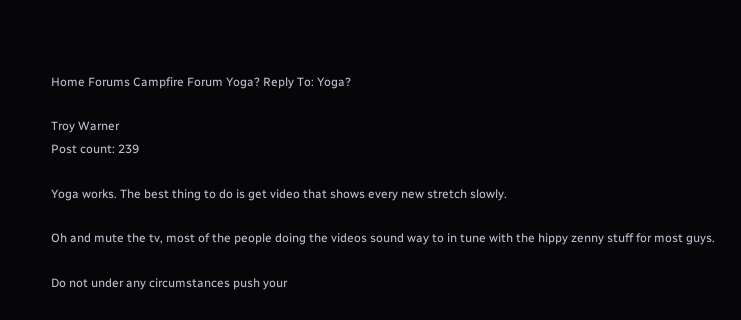Home Forums Campfire Forum Yoga? Reply To: Yoga?

Troy Warner
Post count: 239

Yoga works. The best thing to do is get video that shows every new stretch slowly.

Oh and mute the tv, most of the people doing the videos sound way to in tune with the hippy zenny stuff for most guys.

Do not under any circumstances push your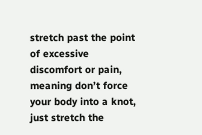stretch past the point of excessive discomfort or pain, meaning don’t force your body into a knot, just stretch the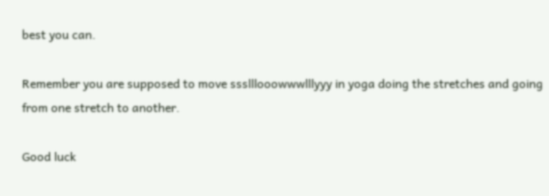best you can.

Remember you are supposed to move ssslllooowwwlllyyy in yoga doing the stretches and going from one stretch to another.

Good luck